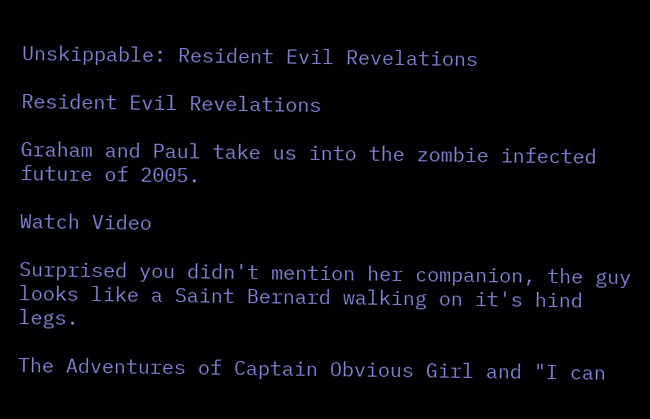Unskippable: Resident Evil Revelations

Resident Evil Revelations

Graham and Paul take us into the zombie infected future of 2005.

Watch Video

Surprised you didn't mention her companion, the guy looks like a Saint Bernard walking on it's hind legs.

The Adventures of Captain Obvious Girl and "I can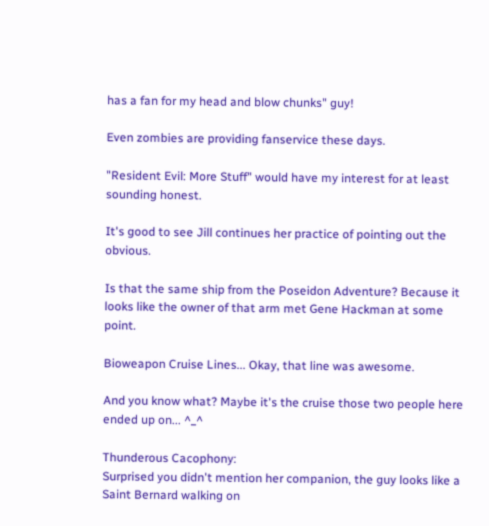has a fan for my head and blow chunks" guy!

Even zombies are providing fanservice these days.

"Resident Evil: More Stuff" would have my interest for at least sounding honest.

It's good to see Jill continues her practice of pointing out the obvious.

Is that the same ship from the Poseidon Adventure? Because it looks like the owner of that arm met Gene Hackman at some point.

Bioweapon Cruise Lines... Okay, that line was awesome.

And you know what? Maybe it's the cruise those two people here ended up on... ^_^

Thunderous Cacophony:
Surprised you didn't mention her companion, the guy looks like a Saint Bernard walking on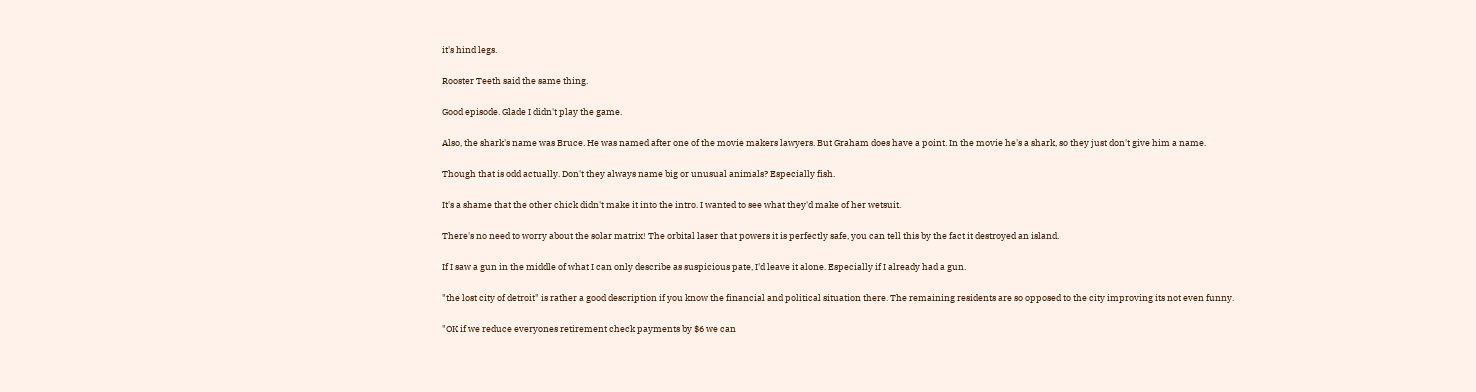it's hind legs.

Rooster Teeth said the same thing.

Good episode. Glade I didn't play the game.

Also, the shark's name was Bruce. He was named after one of the movie makers lawyers. But Graham does have a point. In the movie he's a shark, so they just don't give him a name.

Though that is odd actually. Don't they always name big or unusual animals? Especially fish.

It's a shame that the other chick didn't make it into the intro. I wanted to see what they'd make of her wetsuit.

There's no need to worry about the solar matrix! The orbital laser that powers it is perfectly safe, you can tell this by the fact it destroyed an island.

If I saw a gun in the middle of what I can only describe as suspicious pate, I'd leave it alone. Especially if I already had a gun.

"the lost city of detroit" is rather a good description if you know the financial and political situation there. The remaining residents are so opposed to the city improving its not even funny.

"OK if we reduce everyones retirement check payments by $6 we can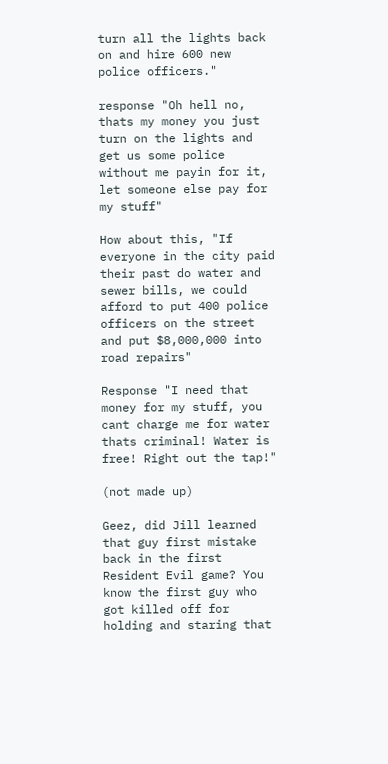turn all the lights back on and hire 600 new police officers."

response "Oh hell no, thats my money you just turn on the lights and get us some police without me payin for it, let someone else pay for my stuff"

How about this, "If everyone in the city paid their past do water and sewer bills, we could afford to put 400 police officers on the street and put $8,000,000 into road repairs"

Response "I need that money for my stuff, you cant charge me for water thats criminal! Water is free! Right out the tap!"

(not made up)

Geez, did Jill learned that guy first mistake back in the first Resident Evil game? You know the first guy who got killed off for holding and staring that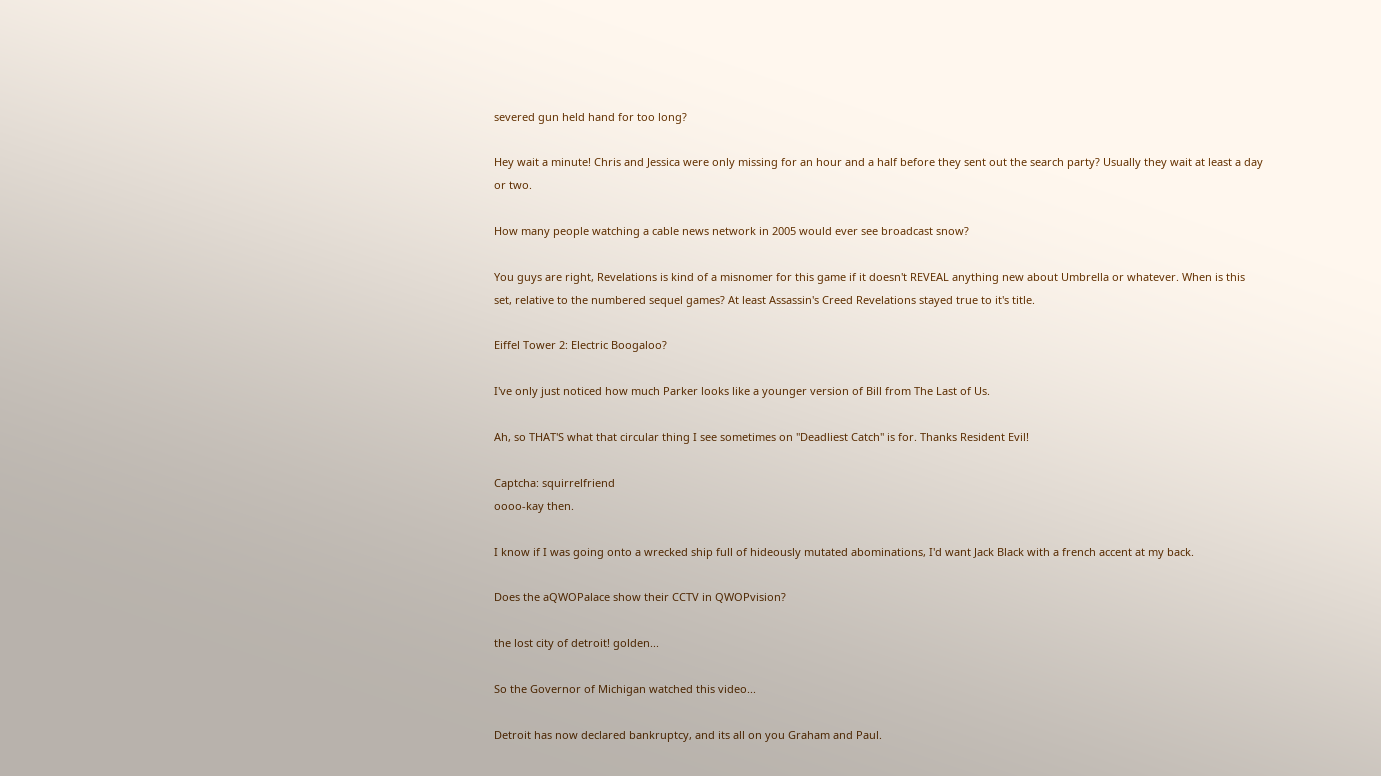severed gun held hand for too long?

Hey wait a minute! Chris and Jessica were only missing for an hour and a half before they sent out the search party? Usually they wait at least a day or two.

How many people watching a cable news network in 2005 would ever see broadcast snow?

You guys are right, Revelations is kind of a misnomer for this game if it doesn't REVEAL anything new about Umbrella or whatever. When is this set, relative to the numbered sequel games? At least Assassin's Creed Revelations stayed true to it's title.

Eiffel Tower 2: Electric Boogaloo?

I've only just noticed how much Parker looks like a younger version of Bill from The Last of Us.

Ah, so THAT'S what that circular thing I see sometimes on "Deadliest Catch" is for. Thanks Resident Evil!

Captcha: squirrelfriend
oooo-kay then.

I know if I was going onto a wrecked ship full of hideously mutated abominations, I'd want Jack Black with a french accent at my back.

Does the aQWOPalace show their CCTV in QWOPvision?

the lost city of detroit! golden...

So the Governor of Michigan watched this video...

Detroit has now declared bankruptcy, and its all on you Graham and Paul.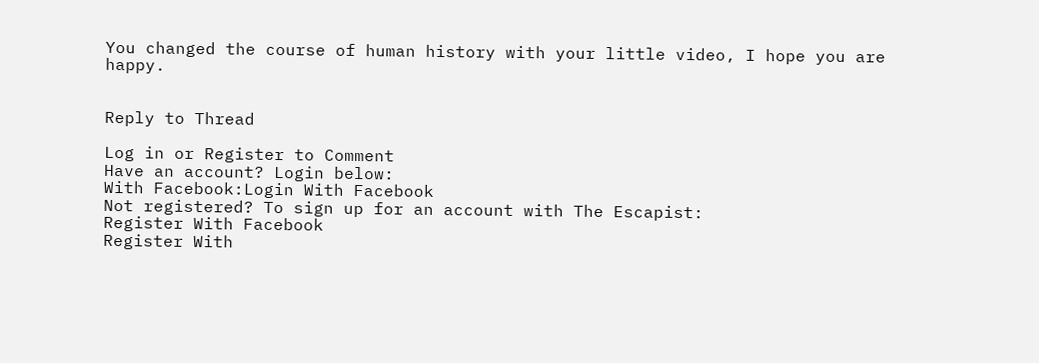You changed the course of human history with your little video, I hope you are happy.


Reply to Thread

Log in or Register to Comment
Have an account? Login below:
With Facebook:Login With Facebook
Not registered? To sign up for an account with The Escapist:
Register With Facebook
Register With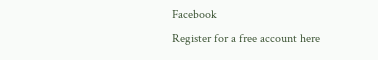Facebook
Register for a free account here